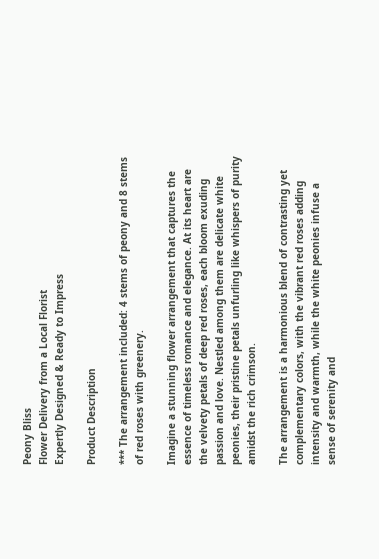Peony Bliss
Flower Delivery from a Local Florist
Expertly Designed & Ready to Impress

Product Description

*** The arrangement included: 4 stems of peony and 8 stems of red roses with greenery.

Imagine a stunning flower arrangement that captures the essence of timeless romance and elegance. At its heart are the velvety petals of deep red roses, each bloom exuding passion and love. Nestled among them are delicate white peonies, their pristine petals unfurling like whispers of purity amidst the rich crimson.

The arrangement is a harmonious blend of contrasting yet complementary colors, with the vibrant red roses adding intensity and warmth, while the white peonies infuse a sense of serenity and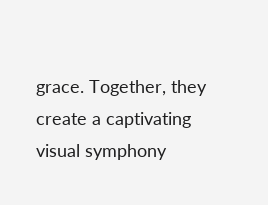grace. Together, they create a captivating visual symphony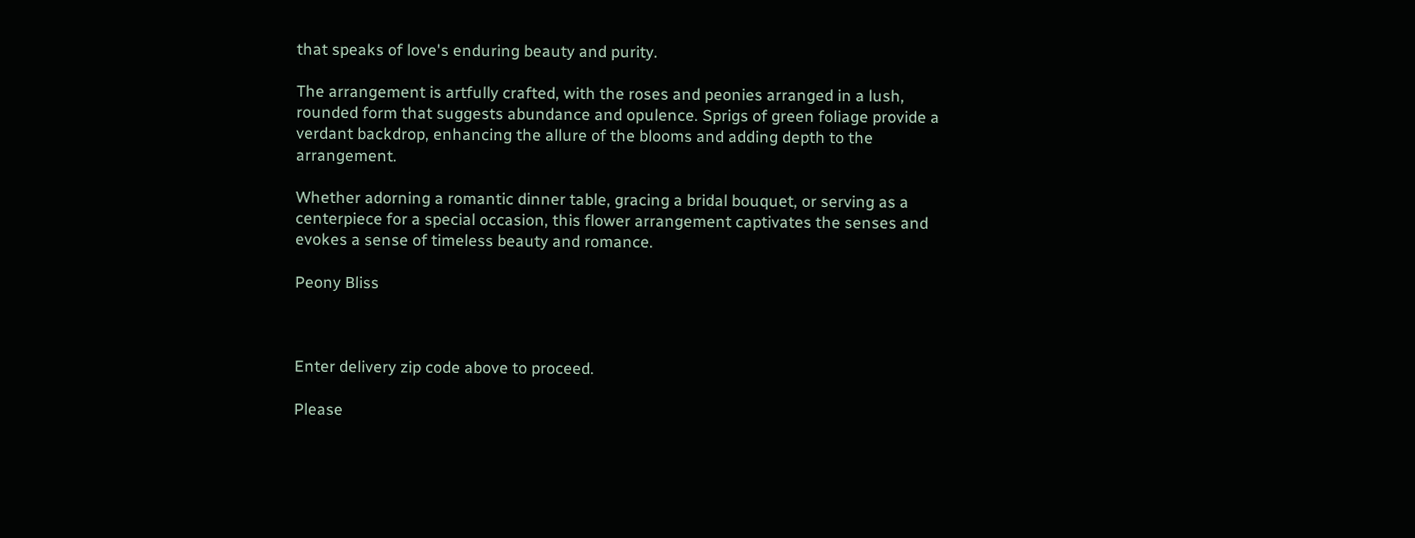that speaks of love's enduring beauty and purity.

The arrangement is artfully crafted, with the roses and peonies arranged in a lush, rounded form that suggests abundance and opulence. Sprigs of green foliage provide a verdant backdrop, enhancing the allure of the blooms and adding depth to the arrangement.

Whether adorning a romantic dinner table, gracing a bridal bouquet, or serving as a centerpiece for a special occasion, this flower arrangement captivates the senses and evokes a sense of timeless beauty and romance.

Peony Bliss



Enter delivery zip code above to proceed.

Please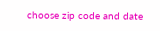choose zip code and date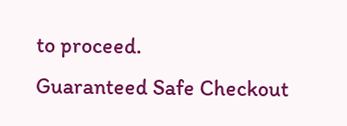to proceed.
Guaranteed Safe Checkout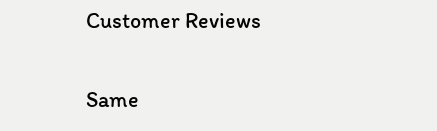Customer Reviews

Same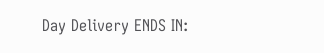Day Delivery ENDS IN: